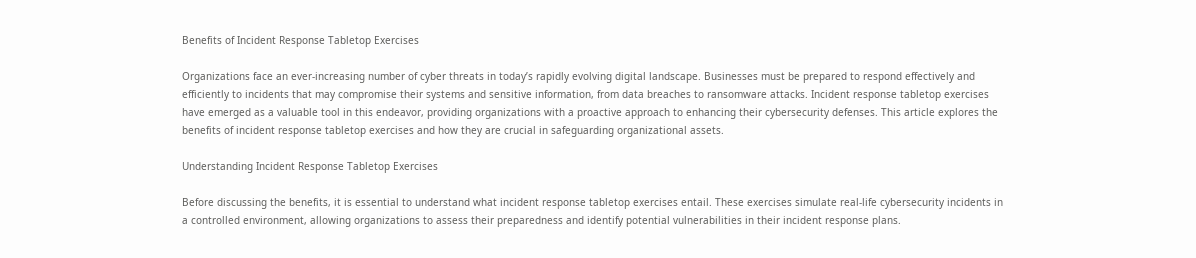Benefits of Incident Response Tabletop Exercises

Organizations face an ever-increasing number of cyber threats in today’s rapidly evolving digital landscape. Businesses must be prepared to respond effectively and efficiently to incidents that may compromise their systems and sensitive information, from data breaches to ransomware attacks. Incident response tabletop exercises have emerged as a valuable tool in this endeavor, providing organizations with a proactive approach to enhancing their cybersecurity defenses. This article explores the benefits of incident response tabletop exercises and how they are crucial in safeguarding organizational assets.

Understanding Incident Response Tabletop Exercises

Before discussing the benefits, it is essential to understand what incident response tabletop exercises entail. These exercises simulate real-life cybersecurity incidents in a controlled environment, allowing organizations to assess their preparedness and identify potential vulnerabilities in their incident response plans.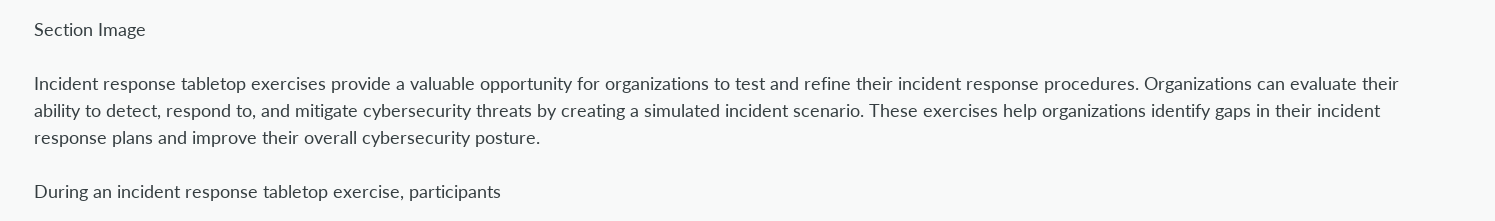Section Image

Incident response tabletop exercises provide a valuable opportunity for organizations to test and refine their incident response procedures. Organizations can evaluate their ability to detect, respond to, and mitigate cybersecurity threats by creating a simulated incident scenario. These exercises help organizations identify gaps in their incident response plans and improve their overall cybersecurity posture.

During an incident response tabletop exercise, participants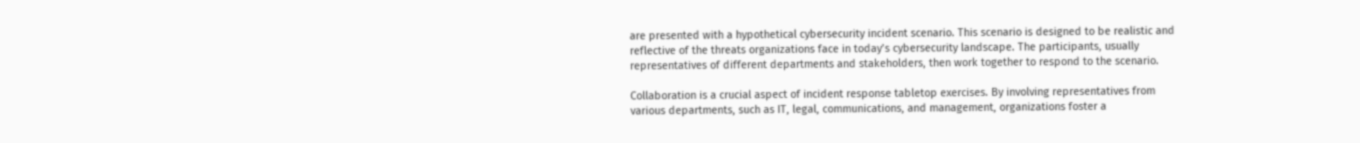are presented with a hypothetical cybersecurity incident scenario. This scenario is designed to be realistic and reflective of the threats organizations face in today’s cybersecurity landscape. The participants, usually representatives of different departments and stakeholders, then work together to respond to the scenario.

Collaboration is a crucial aspect of incident response tabletop exercises. By involving representatives from various departments, such as IT, legal, communications, and management, organizations foster a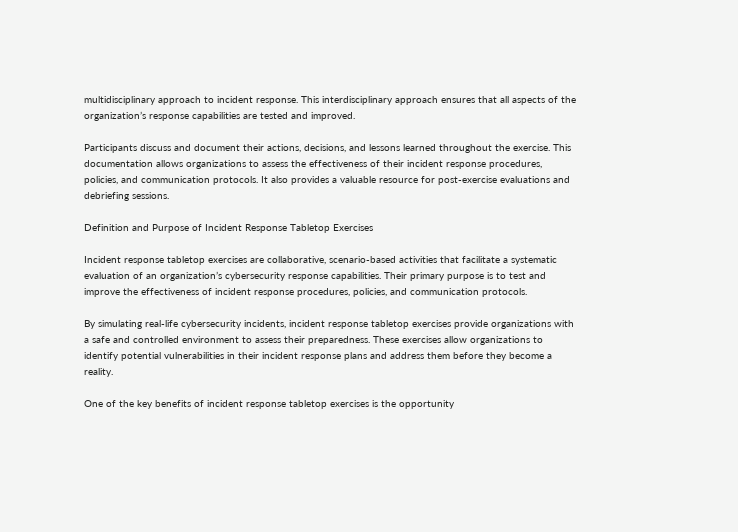multidisciplinary approach to incident response. This interdisciplinary approach ensures that all aspects of the organization’s response capabilities are tested and improved.

Participants discuss and document their actions, decisions, and lessons learned throughout the exercise. This documentation allows organizations to assess the effectiveness of their incident response procedures, policies, and communication protocols. It also provides a valuable resource for post-exercise evaluations and debriefing sessions.

Definition and Purpose of Incident Response Tabletop Exercises

Incident response tabletop exercises are collaborative, scenario-based activities that facilitate a systematic evaluation of an organization’s cybersecurity response capabilities. Their primary purpose is to test and improve the effectiveness of incident response procedures, policies, and communication protocols.

By simulating real-life cybersecurity incidents, incident response tabletop exercises provide organizations with a safe and controlled environment to assess their preparedness. These exercises allow organizations to identify potential vulnerabilities in their incident response plans and address them before they become a reality.

One of the key benefits of incident response tabletop exercises is the opportunity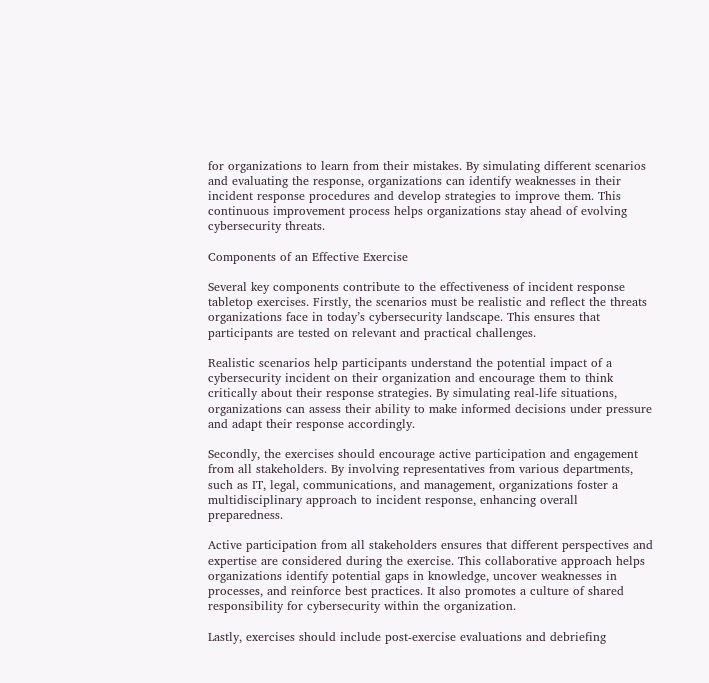for organizations to learn from their mistakes. By simulating different scenarios and evaluating the response, organizations can identify weaknesses in their incident response procedures and develop strategies to improve them. This continuous improvement process helps organizations stay ahead of evolving cybersecurity threats.

Components of an Effective Exercise

Several key components contribute to the effectiveness of incident response tabletop exercises. Firstly, the scenarios must be realistic and reflect the threats organizations face in today’s cybersecurity landscape. This ensures that participants are tested on relevant and practical challenges.

Realistic scenarios help participants understand the potential impact of a cybersecurity incident on their organization and encourage them to think critically about their response strategies. By simulating real-life situations, organizations can assess their ability to make informed decisions under pressure and adapt their response accordingly.

Secondly, the exercises should encourage active participation and engagement from all stakeholders. By involving representatives from various departments, such as IT, legal, communications, and management, organizations foster a multidisciplinary approach to incident response, enhancing overall preparedness.

Active participation from all stakeholders ensures that different perspectives and expertise are considered during the exercise. This collaborative approach helps organizations identify potential gaps in knowledge, uncover weaknesses in processes, and reinforce best practices. It also promotes a culture of shared responsibility for cybersecurity within the organization.

Lastly, exercises should include post-exercise evaluations and debriefing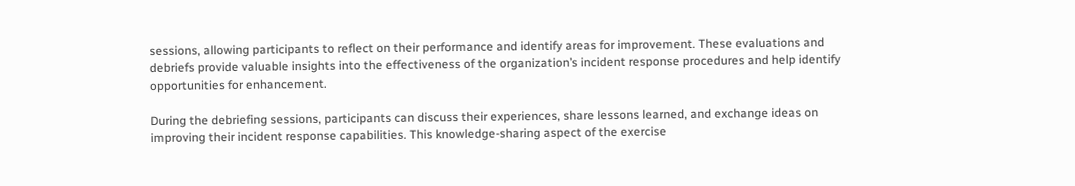sessions, allowing participants to reflect on their performance and identify areas for improvement. These evaluations and debriefs provide valuable insights into the effectiveness of the organization’s incident response procedures and help identify opportunities for enhancement.

During the debriefing sessions, participants can discuss their experiences, share lessons learned, and exchange ideas on improving their incident response capabilities. This knowledge-sharing aspect of the exercise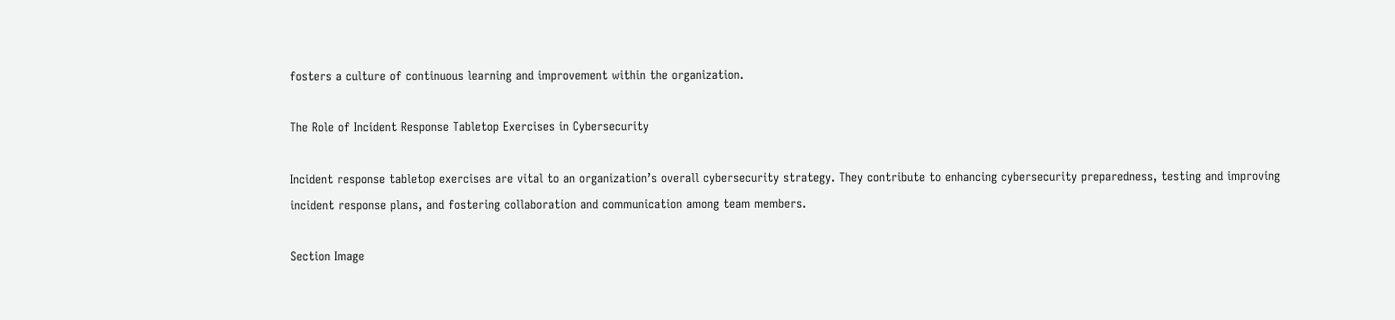fosters a culture of continuous learning and improvement within the organization.

The Role of Incident Response Tabletop Exercises in Cybersecurity

Incident response tabletop exercises are vital to an organization’s overall cybersecurity strategy. They contribute to enhancing cybersecurity preparedness, testing and improving incident response plans, and fostering collaboration and communication among team members.

Section Image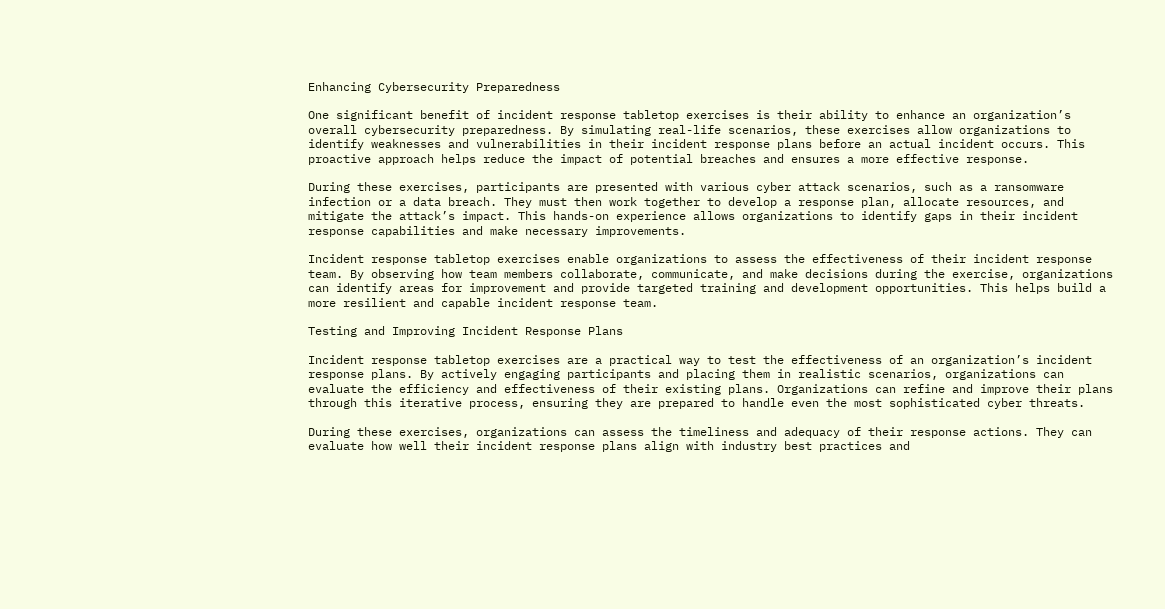Enhancing Cybersecurity Preparedness

One significant benefit of incident response tabletop exercises is their ability to enhance an organization’s overall cybersecurity preparedness. By simulating real-life scenarios, these exercises allow organizations to identify weaknesses and vulnerabilities in their incident response plans before an actual incident occurs. This proactive approach helps reduce the impact of potential breaches and ensures a more effective response.

During these exercises, participants are presented with various cyber attack scenarios, such as a ransomware infection or a data breach. They must then work together to develop a response plan, allocate resources, and mitigate the attack’s impact. This hands-on experience allows organizations to identify gaps in their incident response capabilities and make necessary improvements.

Incident response tabletop exercises enable organizations to assess the effectiveness of their incident response team. By observing how team members collaborate, communicate, and make decisions during the exercise, organizations can identify areas for improvement and provide targeted training and development opportunities. This helps build a more resilient and capable incident response team.

Testing and Improving Incident Response Plans

Incident response tabletop exercises are a practical way to test the effectiveness of an organization’s incident response plans. By actively engaging participants and placing them in realistic scenarios, organizations can evaluate the efficiency and effectiveness of their existing plans. Organizations can refine and improve their plans through this iterative process, ensuring they are prepared to handle even the most sophisticated cyber threats.

During these exercises, organizations can assess the timeliness and adequacy of their response actions. They can evaluate how well their incident response plans align with industry best practices and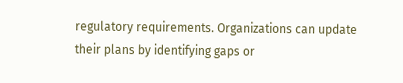regulatory requirements. Organizations can update their plans by identifying gaps or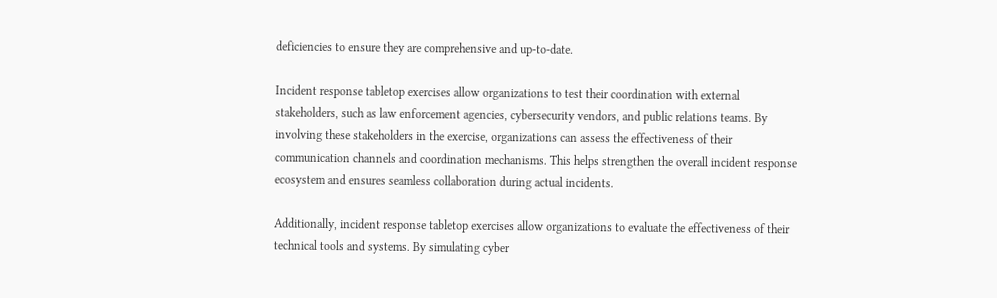deficiencies to ensure they are comprehensive and up-to-date.

Incident response tabletop exercises allow organizations to test their coordination with external stakeholders, such as law enforcement agencies, cybersecurity vendors, and public relations teams. By involving these stakeholders in the exercise, organizations can assess the effectiveness of their communication channels and coordination mechanisms. This helps strengthen the overall incident response ecosystem and ensures seamless collaboration during actual incidents.

Additionally, incident response tabletop exercises allow organizations to evaluate the effectiveness of their technical tools and systems. By simulating cyber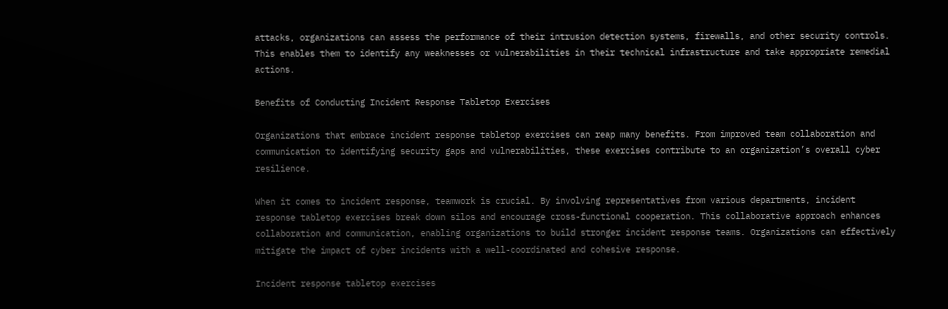attacks, organizations can assess the performance of their intrusion detection systems, firewalls, and other security controls. This enables them to identify any weaknesses or vulnerabilities in their technical infrastructure and take appropriate remedial actions.

Benefits of Conducting Incident Response Tabletop Exercises

Organizations that embrace incident response tabletop exercises can reap many benefits. From improved team collaboration and communication to identifying security gaps and vulnerabilities, these exercises contribute to an organization’s overall cyber resilience.

When it comes to incident response, teamwork is crucial. By involving representatives from various departments, incident response tabletop exercises break down silos and encourage cross-functional cooperation. This collaborative approach enhances collaboration and communication, enabling organizations to build stronger incident response teams. Organizations can effectively mitigate the impact of cyber incidents with a well-coordinated and cohesive response.

Incident response tabletop exercises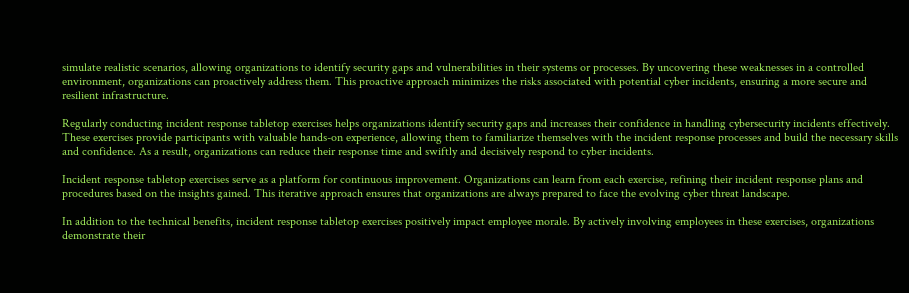simulate realistic scenarios, allowing organizations to identify security gaps and vulnerabilities in their systems or processes. By uncovering these weaknesses in a controlled environment, organizations can proactively address them. This proactive approach minimizes the risks associated with potential cyber incidents, ensuring a more secure and resilient infrastructure.

Regularly conducting incident response tabletop exercises helps organizations identify security gaps and increases their confidence in handling cybersecurity incidents effectively. These exercises provide participants with valuable hands-on experience, allowing them to familiarize themselves with the incident response processes and build the necessary skills and confidence. As a result, organizations can reduce their response time and swiftly and decisively respond to cyber incidents.

Incident response tabletop exercises serve as a platform for continuous improvement. Organizations can learn from each exercise, refining their incident response plans and procedures based on the insights gained. This iterative approach ensures that organizations are always prepared to face the evolving cyber threat landscape.

In addition to the technical benefits, incident response tabletop exercises positively impact employee morale. By actively involving employees in these exercises, organizations demonstrate their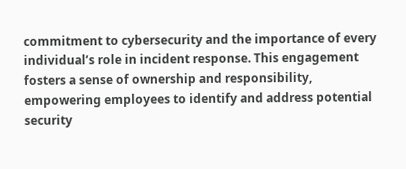commitment to cybersecurity and the importance of every individual’s role in incident response. This engagement fosters a sense of ownership and responsibility, empowering employees to identify and address potential security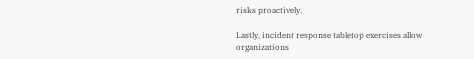risks proactively.

Lastly, incident response tabletop exercises allow organizations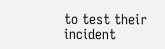to test their incident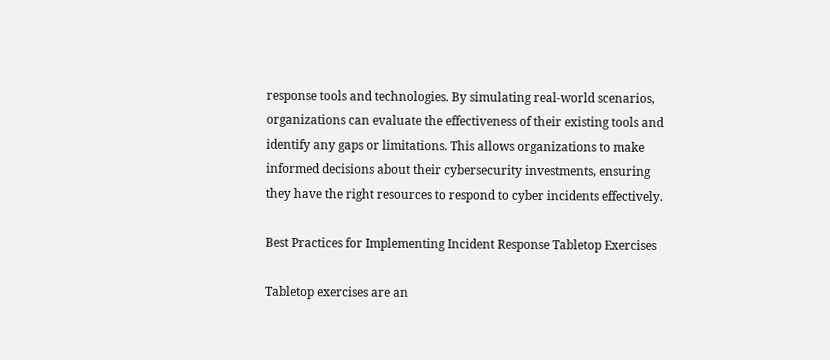response tools and technologies. By simulating real-world scenarios, organizations can evaluate the effectiveness of their existing tools and identify any gaps or limitations. This allows organizations to make informed decisions about their cybersecurity investments, ensuring they have the right resources to respond to cyber incidents effectively.

Best Practices for Implementing Incident Response Tabletop Exercises

Tabletop exercises are an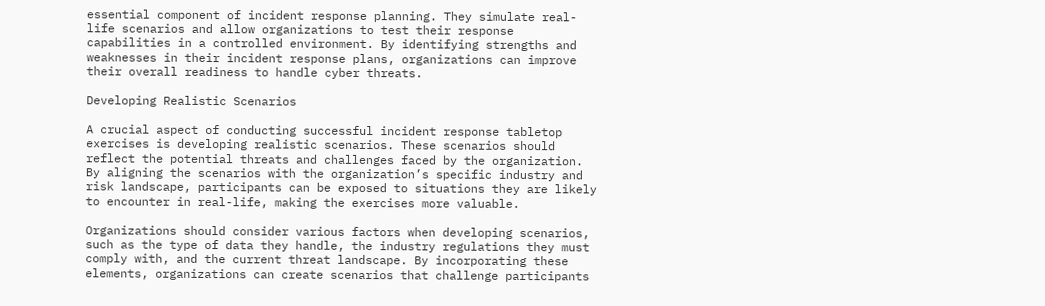essential component of incident response planning. They simulate real-life scenarios and allow organizations to test their response capabilities in a controlled environment. By identifying strengths and weaknesses in their incident response plans, organizations can improve their overall readiness to handle cyber threats.

Developing Realistic Scenarios

A crucial aspect of conducting successful incident response tabletop exercises is developing realistic scenarios. These scenarios should reflect the potential threats and challenges faced by the organization. By aligning the scenarios with the organization’s specific industry and risk landscape, participants can be exposed to situations they are likely to encounter in real-life, making the exercises more valuable.

Organizations should consider various factors when developing scenarios, such as the type of data they handle, the industry regulations they must comply with, and the current threat landscape. By incorporating these elements, organizations can create scenarios that challenge participants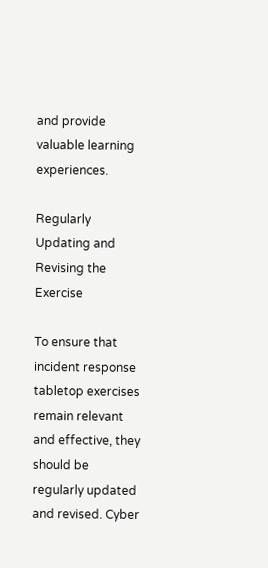and provide valuable learning experiences.

Regularly Updating and Revising the Exercise

To ensure that incident response tabletop exercises remain relevant and effective, they should be regularly updated and revised. Cyber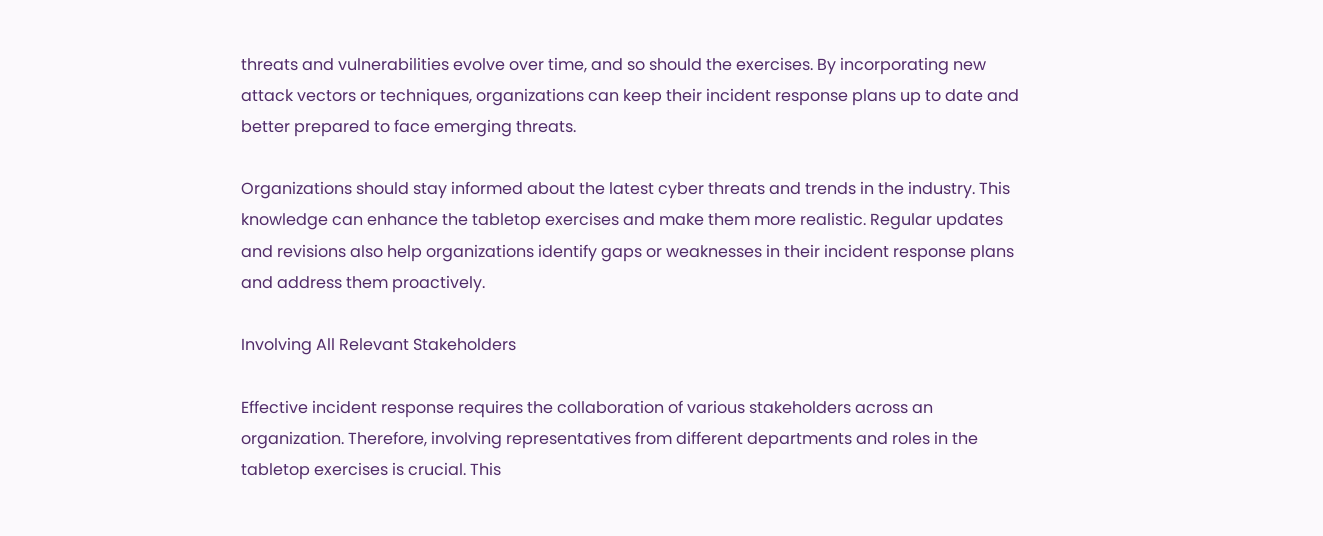threats and vulnerabilities evolve over time, and so should the exercises. By incorporating new attack vectors or techniques, organizations can keep their incident response plans up to date and better prepared to face emerging threats.

Organizations should stay informed about the latest cyber threats and trends in the industry. This knowledge can enhance the tabletop exercises and make them more realistic. Regular updates and revisions also help organizations identify gaps or weaknesses in their incident response plans and address them proactively.

Involving All Relevant Stakeholders

Effective incident response requires the collaboration of various stakeholders across an organization. Therefore, involving representatives from different departments and roles in the tabletop exercises is crucial. This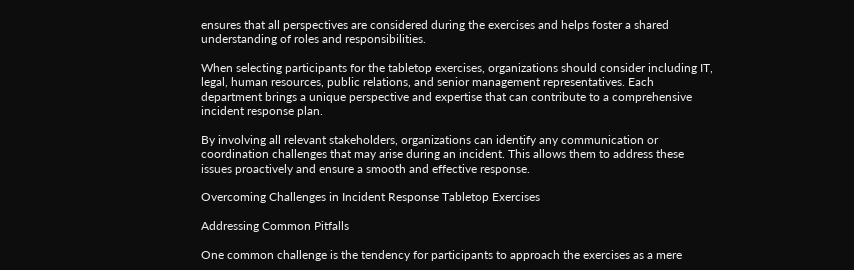ensures that all perspectives are considered during the exercises and helps foster a shared understanding of roles and responsibilities.

When selecting participants for the tabletop exercises, organizations should consider including IT, legal, human resources, public relations, and senior management representatives. Each department brings a unique perspective and expertise that can contribute to a comprehensive incident response plan.

By involving all relevant stakeholders, organizations can identify any communication or coordination challenges that may arise during an incident. This allows them to address these issues proactively and ensure a smooth and effective response.

Overcoming Challenges in Incident Response Tabletop Exercises

Addressing Common Pitfalls

One common challenge is the tendency for participants to approach the exercises as a mere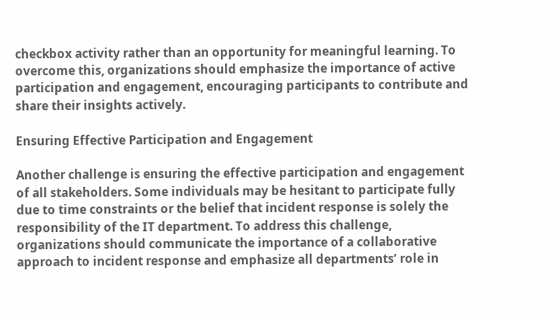checkbox activity rather than an opportunity for meaningful learning. To overcome this, organizations should emphasize the importance of active participation and engagement, encouraging participants to contribute and share their insights actively.

Ensuring Effective Participation and Engagement

Another challenge is ensuring the effective participation and engagement of all stakeholders. Some individuals may be hesitant to participate fully due to time constraints or the belief that incident response is solely the responsibility of the IT department. To address this challenge, organizations should communicate the importance of a collaborative approach to incident response and emphasize all departments’ role in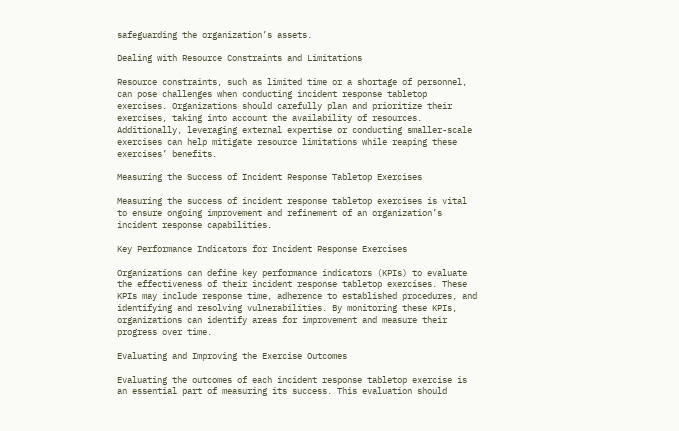safeguarding the organization’s assets.

Dealing with Resource Constraints and Limitations

Resource constraints, such as limited time or a shortage of personnel, can pose challenges when conducting incident response tabletop exercises. Organizations should carefully plan and prioritize their exercises, taking into account the availability of resources. Additionally, leveraging external expertise or conducting smaller-scale exercises can help mitigate resource limitations while reaping these exercises’ benefits.

Measuring the Success of Incident Response Tabletop Exercises

Measuring the success of incident response tabletop exercises is vital to ensure ongoing improvement and refinement of an organization’s incident response capabilities.

Key Performance Indicators for Incident Response Exercises

Organizations can define key performance indicators (KPIs) to evaluate the effectiveness of their incident response tabletop exercises. These KPIs may include response time, adherence to established procedures, and identifying and resolving vulnerabilities. By monitoring these KPIs, organizations can identify areas for improvement and measure their progress over time.

Evaluating and Improving the Exercise Outcomes

Evaluating the outcomes of each incident response tabletop exercise is an essential part of measuring its success. This evaluation should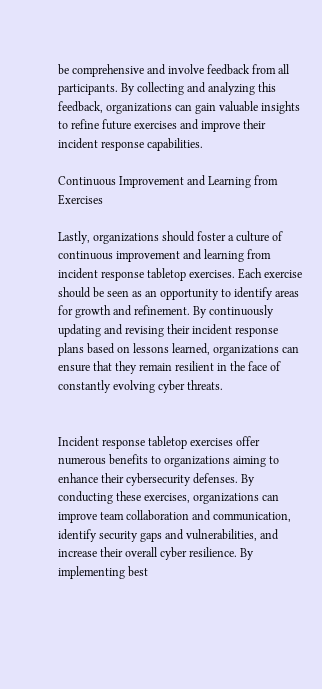be comprehensive and involve feedback from all participants. By collecting and analyzing this feedback, organizations can gain valuable insights to refine future exercises and improve their incident response capabilities.

Continuous Improvement and Learning from Exercises

Lastly, organizations should foster a culture of continuous improvement and learning from incident response tabletop exercises. Each exercise should be seen as an opportunity to identify areas for growth and refinement. By continuously updating and revising their incident response plans based on lessons learned, organizations can ensure that they remain resilient in the face of constantly evolving cyber threats.


Incident response tabletop exercises offer numerous benefits to organizations aiming to enhance their cybersecurity defenses. By conducting these exercises, organizations can improve team collaboration and communication, identify security gaps and vulnerabilities, and increase their overall cyber resilience. By implementing best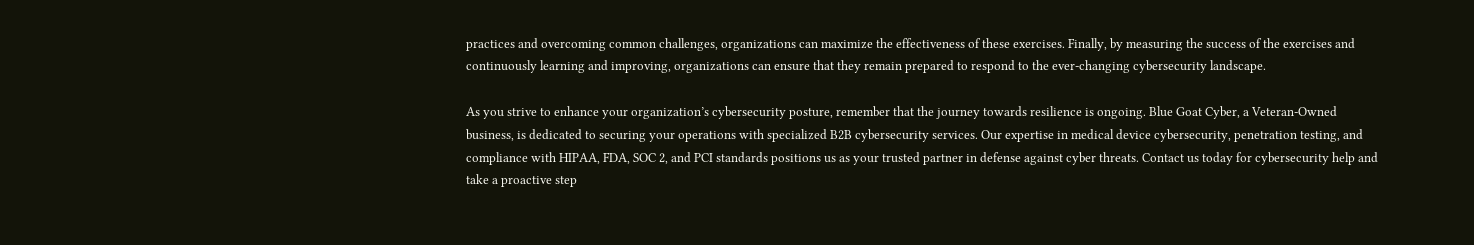practices and overcoming common challenges, organizations can maximize the effectiveness of these exercises. Finally, by measuring the success of the exercises and continuously learning and improving, organizations can ensure that they remain prepared to respond to the ever-changing cybersecurity landscape.

As you strive to enhance your organization’s cybersecurity posture, remember that the journey towards resilience is ongoing. Blue Goat Cyber, a Veteran-Owned business, is dedicated to securing your operations with specialized B2B cybersecurity services. Our expertise in medical device cybersecurity, penetration testing, and compliance with HIPAA, FDA, SOC 2, and PCI standards positions us as your trusted partner in defense against cyber threats. Contact us today for cybersecurity help and take a proactive step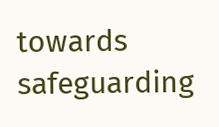towards safeguarding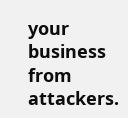your business from attackers.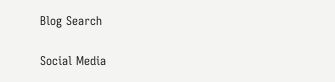Blog Search

Social Media